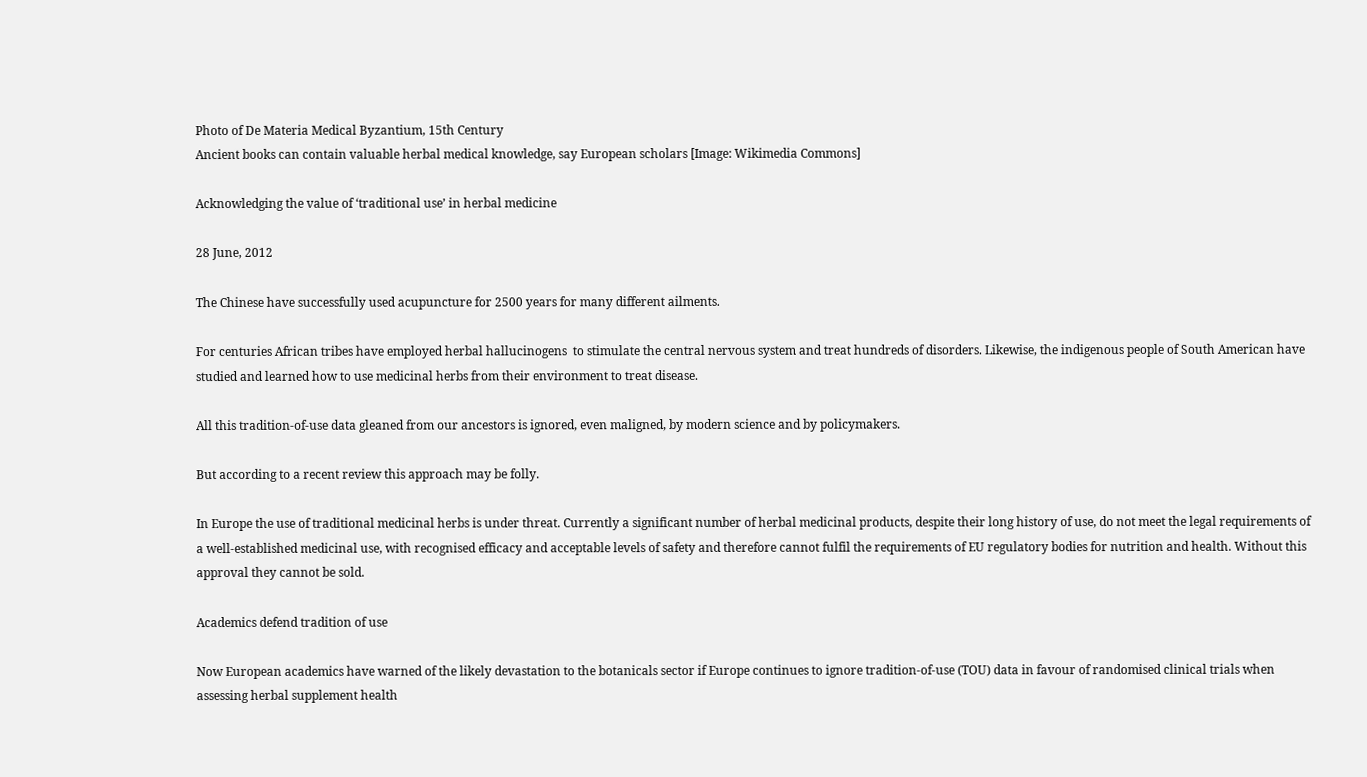Photo of De Materia Medical Byzantium, 15th Century
Ancient books can contain valuable herbal medical knowledge, say European scholars [Image: Wikimedia Commons]

Acknowledging the value of ‘traditional use’ in herbal medicine

28 June, 2012

The Chinese have successfully used acupuncture for 2500 years for many different ailments.

For centuries African tribes have employed herbal hallucinogens  to stimulate the central nervous system and treat hundreds of disorders. Likewise, the indigenous people of South American have studied and learned how to use medicinal herbs from their environment to treat disease.

All this tradition-of-use data gleaned from our ancestors is ignored, even maligned, by modern science and by policymakers.

But according to a recent review this approach may be folly.

In Europe the use of traditional medicinal herbs is under threat. Currently a significant number of herbal medicinal products, despite their long history of use, do not meet the legal requirements of a well-established medicinal use, with recognised efficacy and acceptable levels of safety and therefore cannot fulfil the requirements of EU regulatory bodies for nutrition and health. Without this approval they cannot be sold.

Academics defend tradition of use

Now European academics have warned of the likely devastation to the botanicals sector if Europe continues to ignore tradition-of-use (TOU) data in favour of randomised clinical trials when assessing herbal supplement health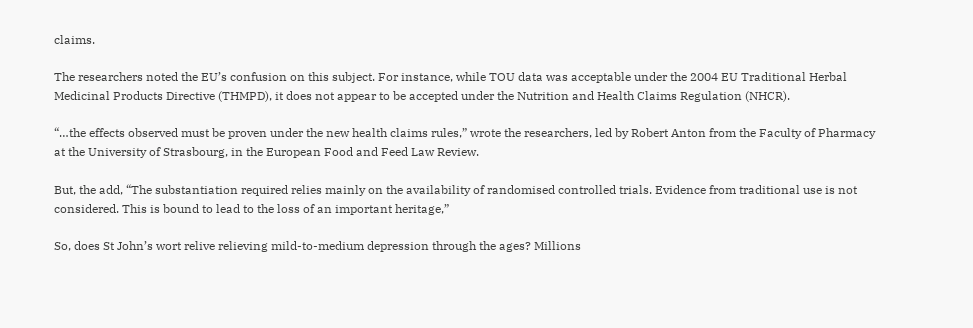claims.

The researchers noted the EU’s confusion on this subject. For instance, while TOU data was acceptable under the 2004 EU Traditional Herbal Medicinal Products Directive (THMPD), it does not appear to be accepted under the Nutrition and Health Claims Regulation (NHCR).

“…the effects observed must be proven under the new health claims rules,” wrote the researchers, led by Robert Anton from the Faculty of Pharmacy at the University of Strasbourg, in the European Food and Feed Law Review.

But, the add, “The substantiation required relies mainly on the availability of randomised controlled trials. Evidence from traditional use is not considered. This is bound to lead to the loss of an important heritage,”

So, does St John’s wort relive relieving mild-to-medium depression through the ages? Millions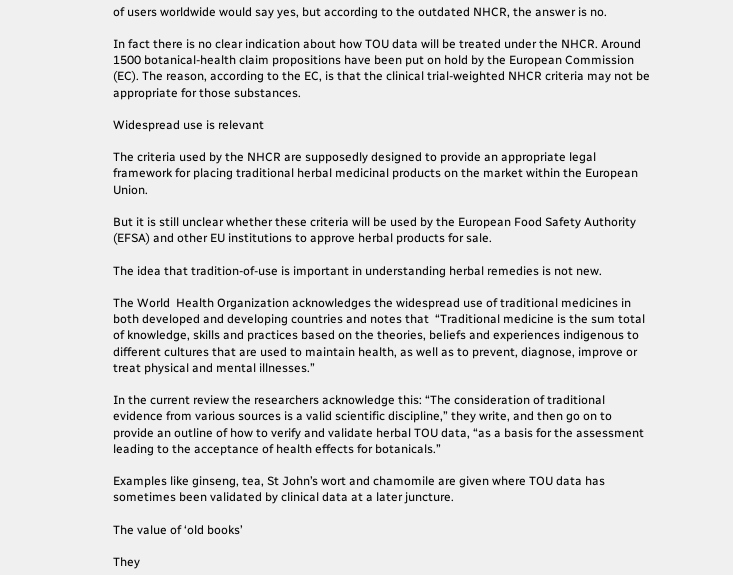of users worldwide would say yes, but according to the outdated NHCR, the answer is no.

In fact there is no clear indication about how TOU data will be treated under the NHCR. Around 1500 botanical-health claim propositions have been put on hold by the European Commission (EC). The reason, according to the EC, is that the clinical trial-weighted NHCR criteria may not be appropriate for those substances.

Widespread use is relevant

The criteria used by the NHCR are supposedly designed to provide an appropriate legal framework for placing traditional herbal medicinal products on the market within the European Union.

But it is still unclear whether these criteria will be used by the European Food Safety Authority (EFSA) and other EU institutions to approve herbal products for sale.

The idea that tradition-of-use is important in understanding herbal remedies is not new.

The World  Health Organization acknowledges the widespread use of traditional medicines in both developed and developing countries and notes that  “Traditional medicine is the sum total of knowledge, skills and practices based on the theories, beliefs and experiences indigenous to different cultures that are used to maintain health, as well as to prevent, diagnose, improve or treat physical and mental illnesses.”

In the current review the researchers acknowledge this: “The consideration of traditional evidence from various sources is a valid scientific discipline,” they write, and then go on to provide an outline of how to verify and validate herbal TOU data, “as a basis for the assessment leading to the acceptance of health effects for botanicals.”

Examples like ginseng, tea, St John’s wort and chamomile are given where TOU data has sometimes been validated by clinical data at a later juncture.

The value of ‘old books’

They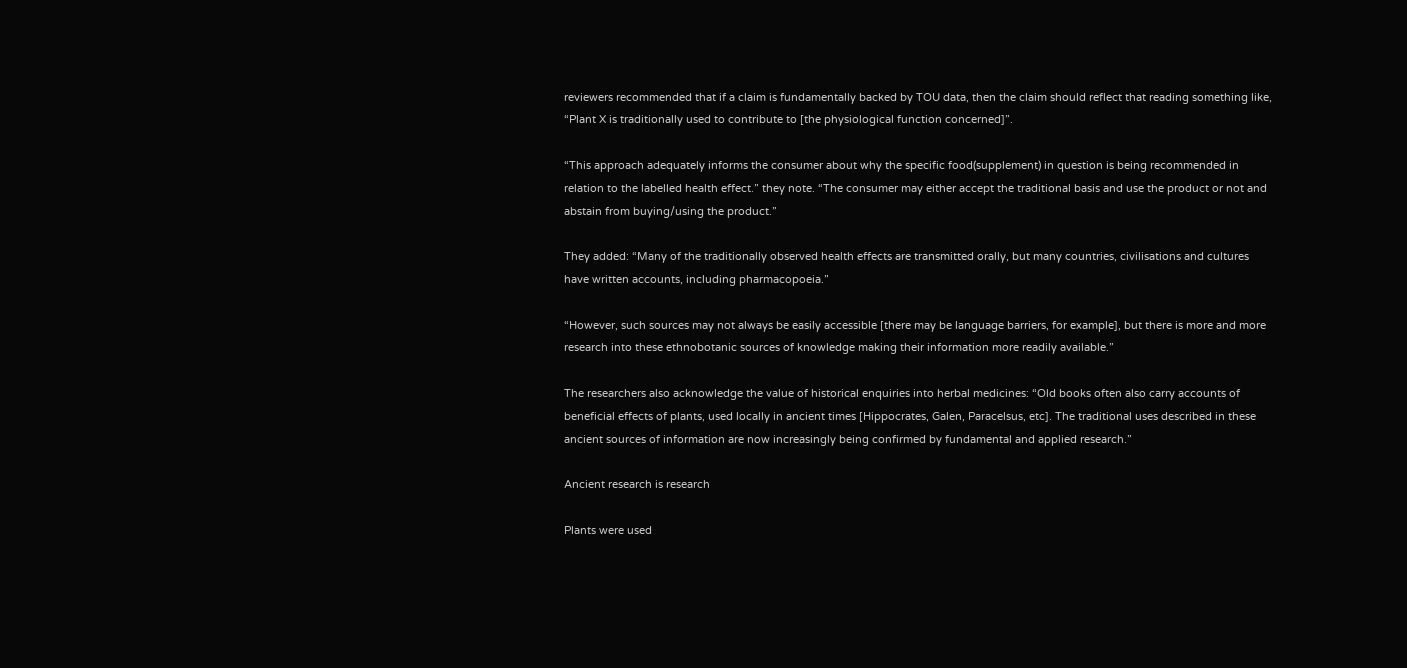reviewers recommended that if a claim is fundamentally backed by TOU data, then the claim should reflect that reading something like, “Plant X is traditionally used to contribute to [the physiological function concerned]”.

“This approach adequately informs the consumer about why the specific food(supplement) in question is being recommended in relation to the labelled health effect.” they note. “The consumer may either accept the traditional basis and use the product or not and abstain from buying/using the product.”

They added: “Many of the traditionally observed health effects are transmitted orally, but many countries, civilisations and cultures have written accounts, including pharmacopoeia.”

“However, such sources may not always be easily accessible [there may be language barriers, for example], but there is more and more research into these ethnobotanic sources of knowledge making their information more readily available.”

The researchers also acknowledge the value of historical enquiries into herbal medicines: “Old books often also carry accounts of beneficial effects of plants, used locally in ancient times [Hippocrates, Galen, Paracelsus, etc]. The traditional uses described in these ancient sources of information are now increasingly being confirmed by fundamental and applied research.”

Ancient research is research

Plants were used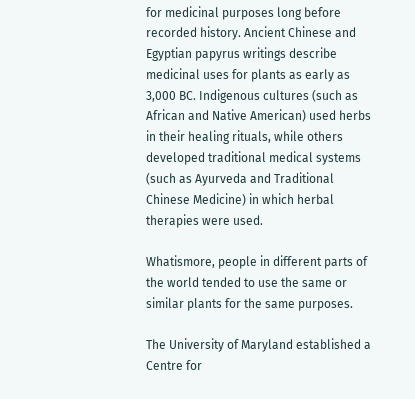for medicinal purposes long before recorded history. Ancient Chinese and Egyptian papyrus writings describe medicinal uses for plants as early as 3,000 BC. Indigenous cultures (such as African and Native American) used herbs in their healing rituals, while others developed traditional medical systems (such as Ayurveda and Traditional Chinese Medicine) in which herbal therapies were used.

Whatismore, people in different parts of the world tended to use the same or similar plants for the same purposes.

The University of Maryland established a Centre for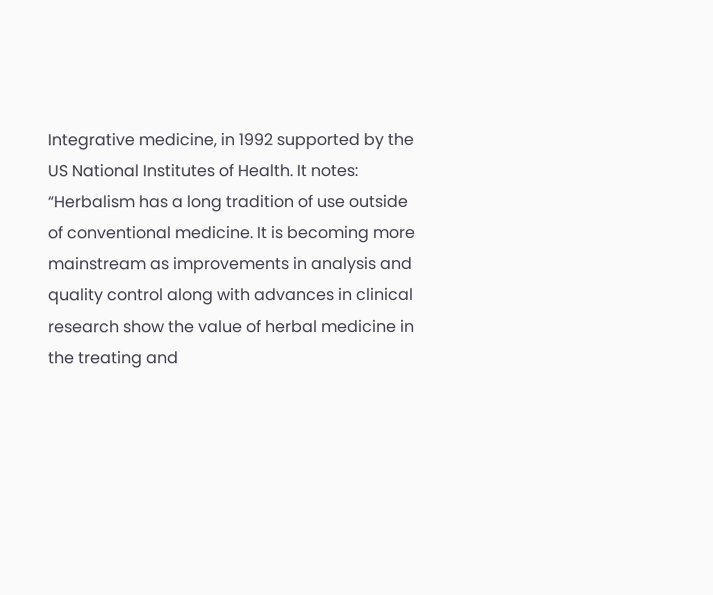Integrative medicine, in 1992 supported by the US National Institutes of Health. It notes:  “Herbalism has a long tradition of use outside of conventional medicine. It is becoming more mainstream as improvements in analysis and quality control along with advances in clinical research show the value of herbal medicine in the treating and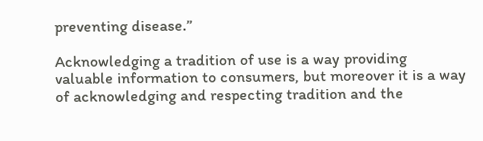preventing disease.”

Acknowledging a tradition of use is a way providing valuable information to consumers, but moreover it is a way of acknowledging and respecting tradition and the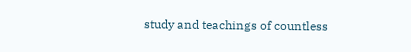study and teachings of countless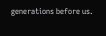generations before us.